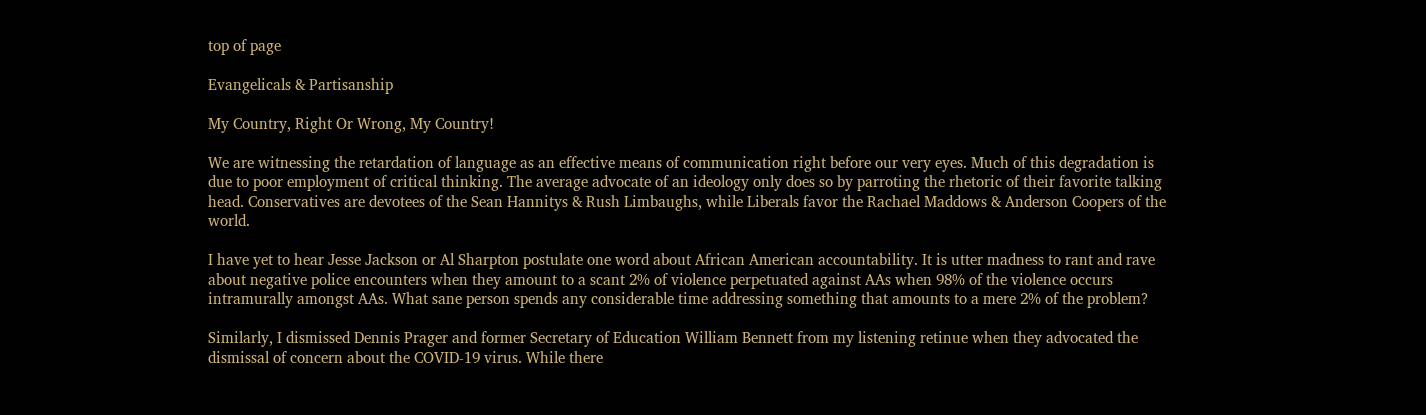top of page

Evangelicals & Partisanship

My Country, Right Or Wrong, My Country!

We are witnessing the retardation of language as an effective means of communication right before our very eyes. Much of this degradation is due to poor employment of critical thinking. The average advocate of an ideology only does so by parroting the rhetoric of their favorite talking head. Conservatives are devotees of the Sean Hannitys & Rush Limbaughs, while Liberals favor the Rachael Maddows & Anderson Coopers of the world.

I have yet to hear Jesse Jackson or Al Sharpton postulate one word about African American accountability. It is utter madness to rant and rave about negative police encounters when they amount to a scant 2% of violence perpetuated against AAs when 98% of the violence occurs intramurally amongst AAs. What sane person spends any considerable time addressing something that amounts to a mere 2% of the problem?

Similarly, I dismissed Dennis Prager and former Secretary of Education William Bennett from my listening retinue when they advocated the dismissal of concern about the COVID-19 virus. While there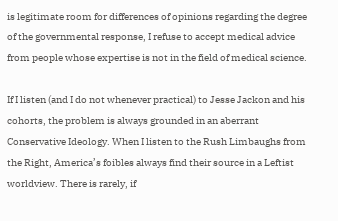is legitimate room for differences of opinions regarding the degree of the governmental response, I refuse to accept medical advice from people whose expertise is not in the field of medical science.

If I listen (and I do not whenever practical) to Jesse Jackon and his cohorts, the problem is always grounded in an aberrant Conservative Ideology. When I listen to the Rush Limbaughs from the Right, America’s foibles always find their source in a Leftist worldview. There is rarely, if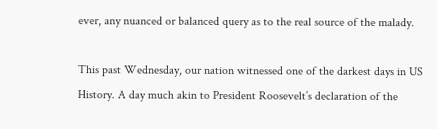ever, any nuanced or balanced query as to the real source of the malady.

This past Wednesday, our nation witnessed one of the darkest days in US History. A day much akin to President Roosevelt’s declaration of the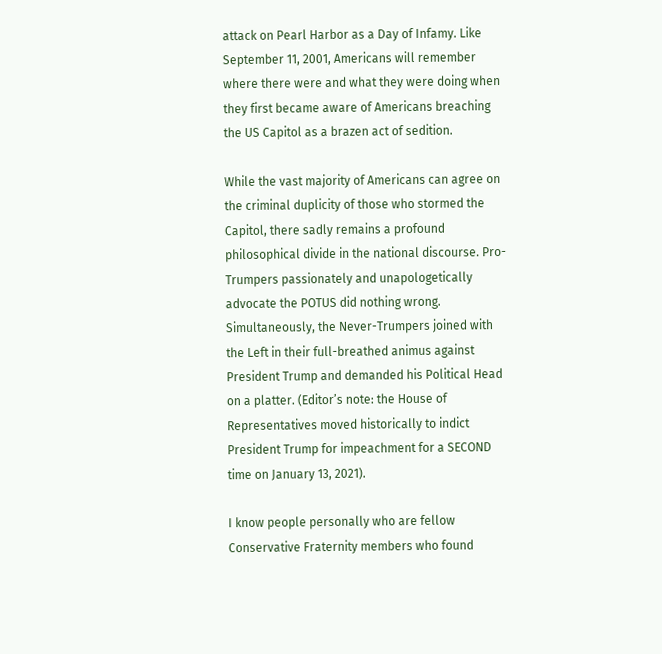attack on Pearl Harbor as a Day of Infamy. Like September 11, 2001, Americans will remember where there were and what they were doing when they first became aware of Americans breaching the US Capitol as a brazen act of sedition.

While the vast majority of Americans can agree on the criminal duplicity of those who stormed the Capitol, there sadly remains a profound philosophical divide in the national discourse. Pro-Trumpers passionately and unapologetically advocate the POTUS did nothing wrong. Simultaneously, the Never-Trumpers joined with the Left in their full-breathed animus against President Trump and demanded his Political Head on a platter. (Editor’s note: the House of Representatives moved historically to indict President Trump for impeachment for a SECOND time on January 13, 2021).

I know people personally who are fellow Conservative Fraternity members who found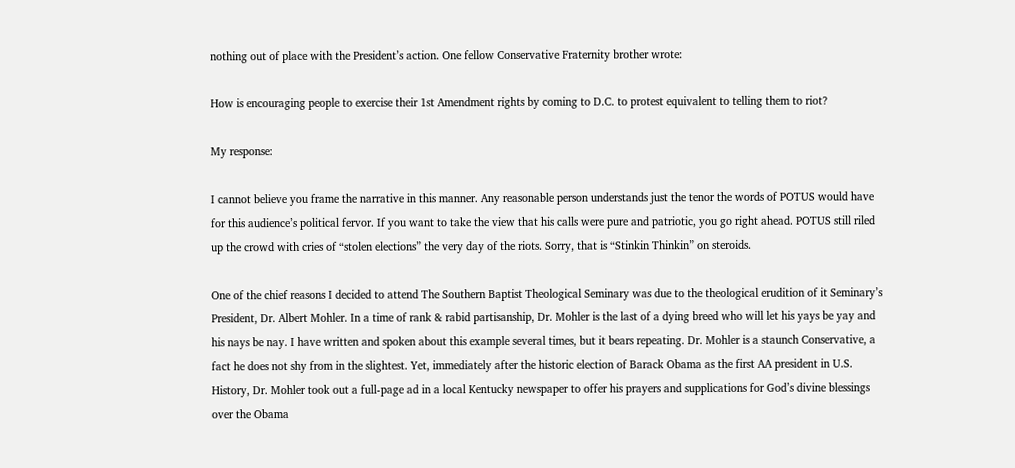nothing out of place with the President’s action. One fellow Conservative Fraternity brother wrote:

How is encouraging people to exercise their 1st Amendment rights by coming to D.C. to protest equivalent to telling them to riot?

My response:

I cannot believe you frame the narrative in this manner. Any reasonable person understands just the tenor the words of POTUS would have for this audience’s political fervor. If you want to take the view that his calls were pure and patriotic, you go right ahead. POTUS still riled up the crowd with cries of “stolen elections” the very day of the riots. Sorry, that is “Stinkin Thinkin” on steroids.

One of the chief reasons I decided to attend The Southern Baptist Theological Seminary was due to the theological erudition of it Seminary’s President, Dr. Albert Mohler. In a time of rank & rabid partisanship, Dr. Mohler is the last of a dying breed who will let his yays be yay and his nays be nay. I have written and spoken about this example several times, but it bears repeating. Dr. Mohler is a staunch Conservative, a fact he does not shy from in the slightest. Yet, immediately after the historic election of Barack Obama as the first AA president in U.S. History, Dr. Mohler took out a full-page ad in a local Kentucky newspaper to offer his prayers and supplications for God’s divine blessings over the Obama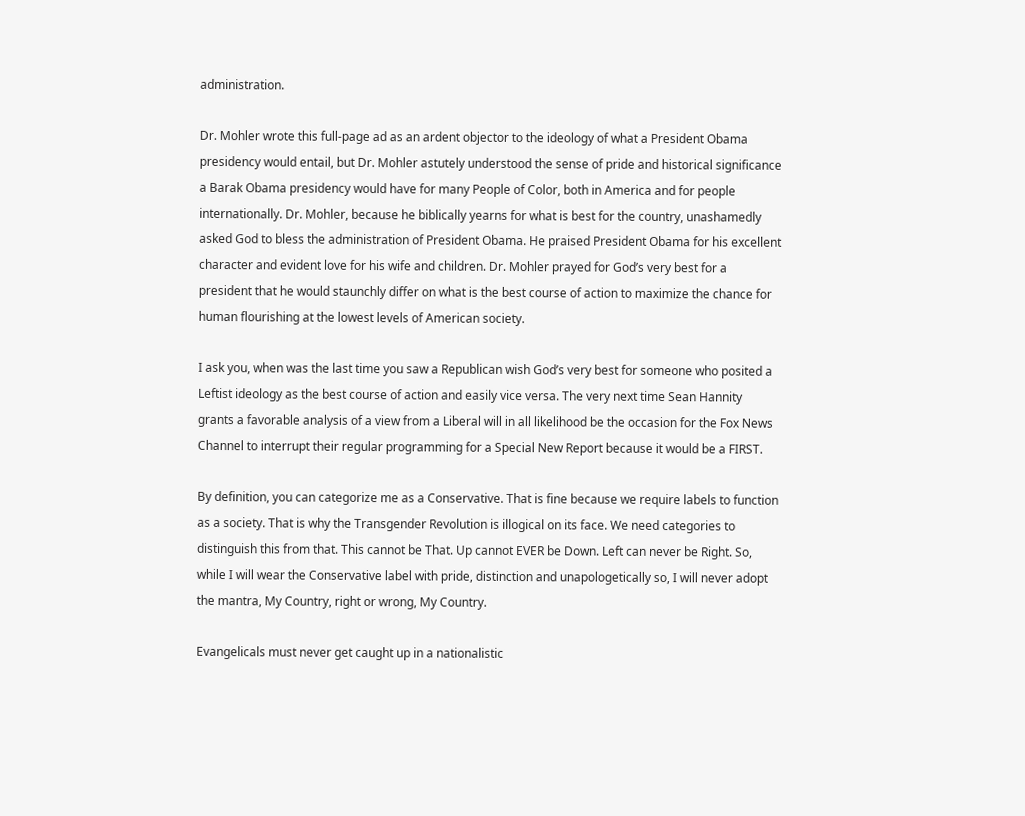administration.

Dr. Mohler wrote this full-page ad as an ardent objector to the ideology of what a President Obama presidency would entail, but Dr. Mohler astutely understood the sense of pride and historical significance a Barak Obama presidency would have for many People of Color, both in America and for people internationally. Dr. Mohler, because he biblically yearns for what is best for the country, unashamedly asked God to bless the administration of President Obama. He praised President Obama for his excellent character and evident love for his wife and children. Dr. Mohler prayed for God’s very best for a president that he would staunchly differ on what is the best course of action to maximize the chance for human flourishing at the lowest levels of American society.

I ask you, when was the last time you saw a Republican wish God’s very best for someone who posited a Leftist ideology as the best course of action and easily vice versa. The very next time Sean Hannity grants a favorable analysis of a view from a Liberal will in all likelihood be the occasion for the Fox News Channel to interrupt their regular programming for a Special New Report because it would be a FIRST.

By definition, you can categorize me as a Conservative. That is fine because we require labels to function as a society. That is why the Transgender Revolution is illogical on its face. We need categories to distinguish this from that. This cannot be That. Up cannot EVER be Down. Left can never be Right. So, while I will wear the Conservative label with pride, distinction and unapologetically so, I will never adopt the mantra, My Country, right or wrong, My Country.

Evangelicals must never get caught up in a nationalistic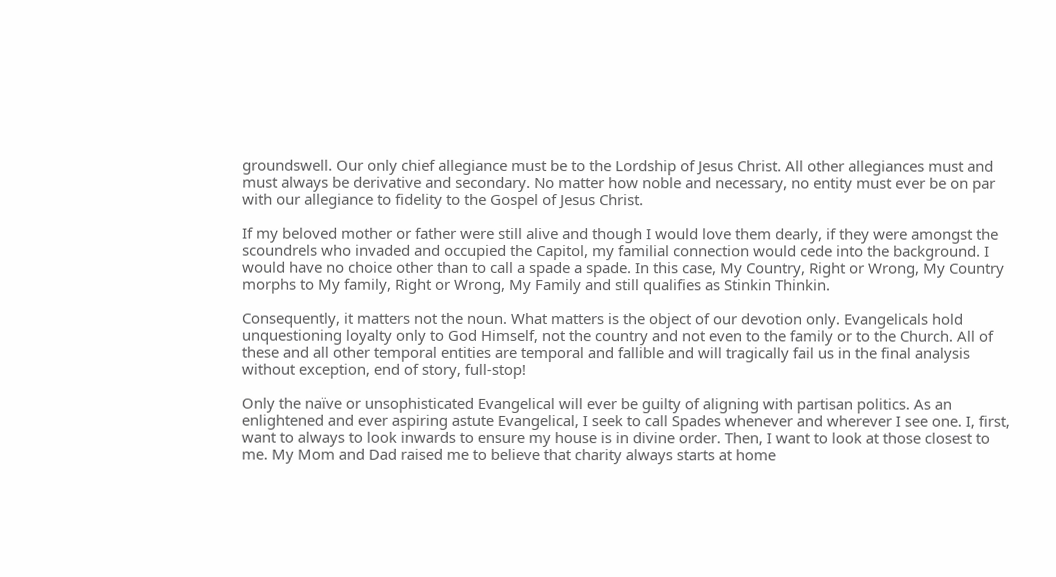groundswell. Our only chief allegiance must be to the Lordship of Jesus Christ. All other allegiances must and must always be derivative and secondary. No matter how noble and necessary, no entity must ever be on par with our allegiance to fidelity to the Gospel of Jesus Christ.

If my beloved mother or father were still alive and though I would love them dearly, if they were amongst the scoundrels who invaded and occupied the Capitol, my familial connection would cede into the background. I would have no choice other than to call a spade a spade. In this case, My Country, Right or Wrong, My Country morphs to My family, Right or Wrong, My Family and still qualifies as Stinkin Thinkin.

Consequently, it matters not the noun. What matters is the object of our devotion only. Evangelicals hold unquestioning loyalty only to God Himself, not the country and not even to the family or to the Church. All of these and all other temporal entities are temporal and fallible and will tragically fail us in the final analysis without exception, end of story, full-stop!

Only the naïve or unsophisticated Evangelical will ever be guilty of aligning with partisan politics. As an enlightened and ever aspiring astute Evangelical, I seek to call Spades whenever and wherever I see one. I, first, want to always to look inwards to ensure my house is in divine order. Then, I want to look at those closest to me. My Mom and Dad raised me to believe that charity always starts at home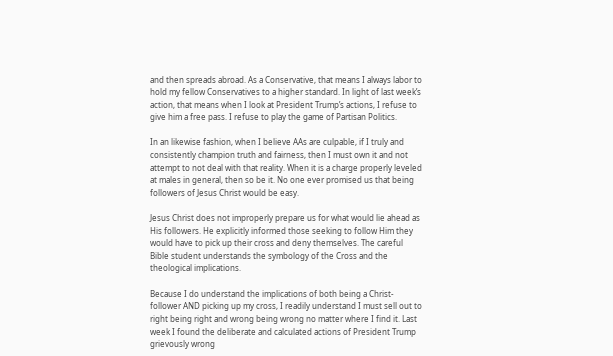and then spreads abroad. As a Conservative, that means I always labor to hold my fellow Conservatives to a higher standard. In light of last week’s action, that means when I look at President Trump’s actions, I refuse to give him a free pass. I refuse to play the game of Partisan Politics.

In an likewise fashion, when I believe AAs are culpable, if I truly and consistently champion truth and fairness, then I must own it and not attempt to not deal with that reality. When it is a charge properly leveled at males in general, then so be it. No one ever promised us that being followers of Jesus Christ would be easy.

Jesus Christ does not improperly prepare us for what would lie ahead as His followers. He explicitly informed those seeking to follow Him they would have to pick up their cross and deny themselves. The careful Bible student understands the symbology of the Cross and the theological implications.

Because I do understand the implications of both being a Christ-follower AND picking up my cross, I readily understand I must sell out to right being right and wrong being wrong no matter where I find it. Last week I found the deliberate and calculated actions of President Trump grievously wrong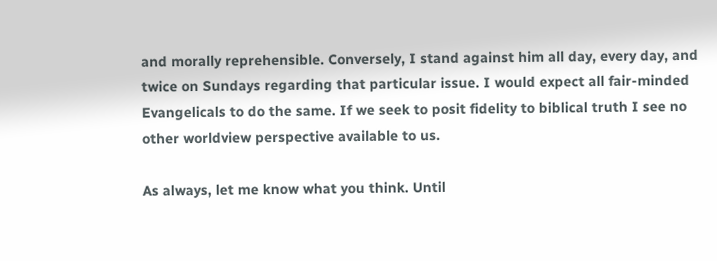and morally reprehensible. Conversely, I stand against him all day, every day, and twice on Sundays regarding that particular issue. I would expect all fair-minded Evangelicals to do the same. If we seek to posit fidelity to biblical truth I see no other worldview perspective available to us.

As always, let me know what you think. Until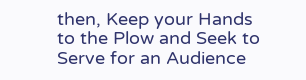then, Keep your Hands to the Plow and Seek to Serve for an Audience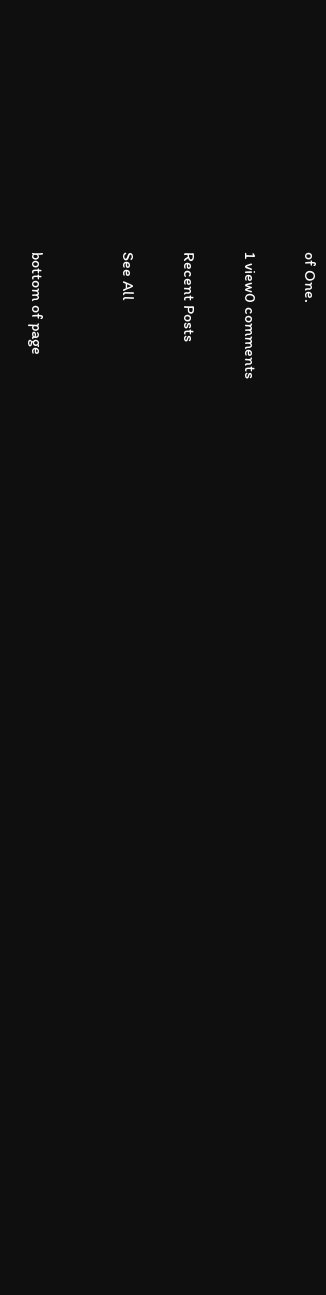of One.

1 view0 comments

Recent Posts

See All


bottom of page